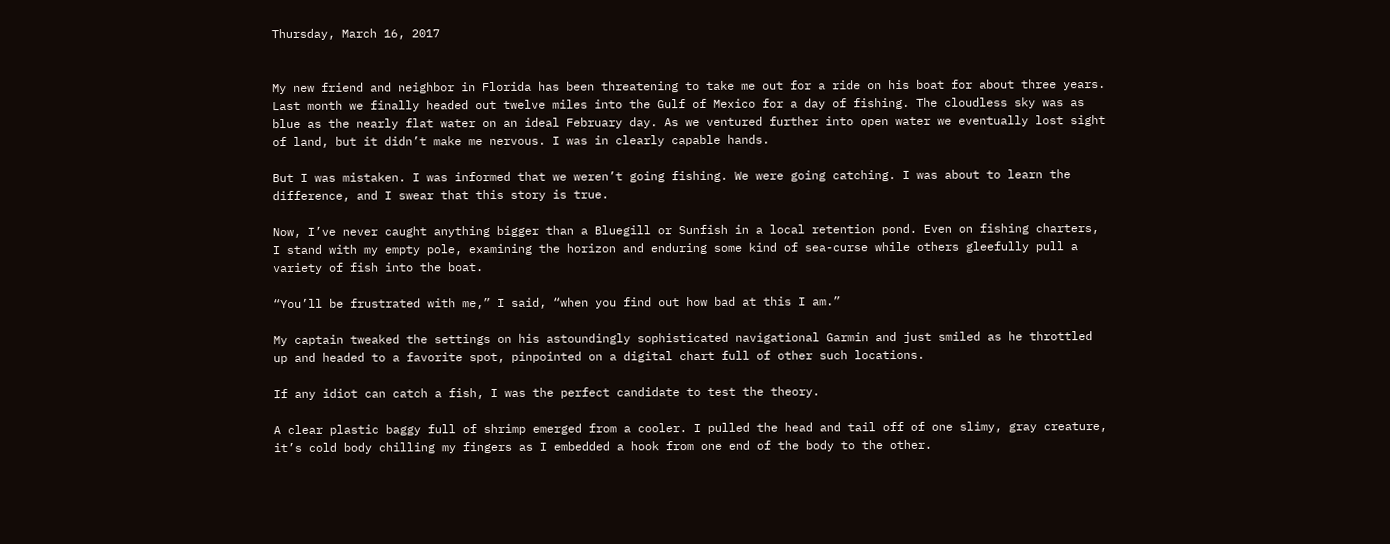Thursday, March 16, 2017


My new friend and neighbor in Florida has been threatening to take me out for a ride on his boat for about three years. Last month we finally headed out twelve miles into the Gulf of Mexico for a day of fishing. The cloudless sky was as blue as the nearly flat water on an ideal February day. As we ventured further into open water we eventually lost sight of land, but it didn’t make me nervous. I was in clearly capable hands.

But I was mistaken. I was informed that we weren’t going fishing. We were going catching. I was about to learn the difference, and I swear that this story is true.

Now, I’ve never caught anything bigger than a Bluegill or Sunfish in a local retention pond. Even on fishing charters, I stand with my empty pole, examining the horizon and enduring some kind of sea-curse while others gleefully pull a variety of fish into the boat.

“You’ll be frustrated with me,” I said, “when you find out how bad at this I am.”

My captain tweaked the settings on his astoundingly sophisticated navigational Garmin and just smiled as he throttled up and headed to a favorite spot, pinpointed on a digital chart full of other such locations.

If any idiot can catch a fish, I was the perfect candidate to test the theory.

A clear plastic baggy full of shrimp emerged from a cooler. I pulled the head and tail off of one slimy, gray creature, it’s cold body chilling my fingers as I embedded a hook from one end of the body to the other.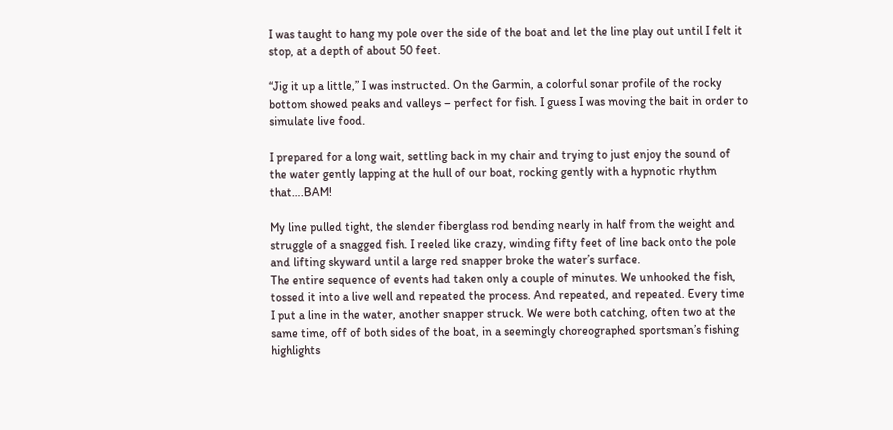I was taught to hang my pole over the side of the boat and let the line play out until I felt it stop, at a depth of about 50 feet.

“Jig it up a little,” I was instructed. On the Garmin, a colorful sonar profile of the rocky bottom showed peaks and valleys – perfect for fish. I guess I was moving the bait in order to simulate live food.

I prepared for a long wait, settling back in my chair and trying to just enjoy the sound of the water gently lapping at the hull of our boat, rocking gently with a hypnotic rhythm that….BAM!

My line pulled tight, the slender fiberglass rod bending nearly in half from the weight and struggle of a snagged fish. I reeled like crazy, winding fifty feet of line back onto the pole and lifting skyward until a large red snapper broke the water’s surface.
The entire sequence of events had taken only a couple of minutes. We unhooked the fish, tossed it into a live well and repeated the process. And repeated, and repeated. Every time I put a line in the water, another snapper struck. We were both catching, often two at the same time, off of both sides of the boat, in a seemingly choreographed sportsman’s fishing highlights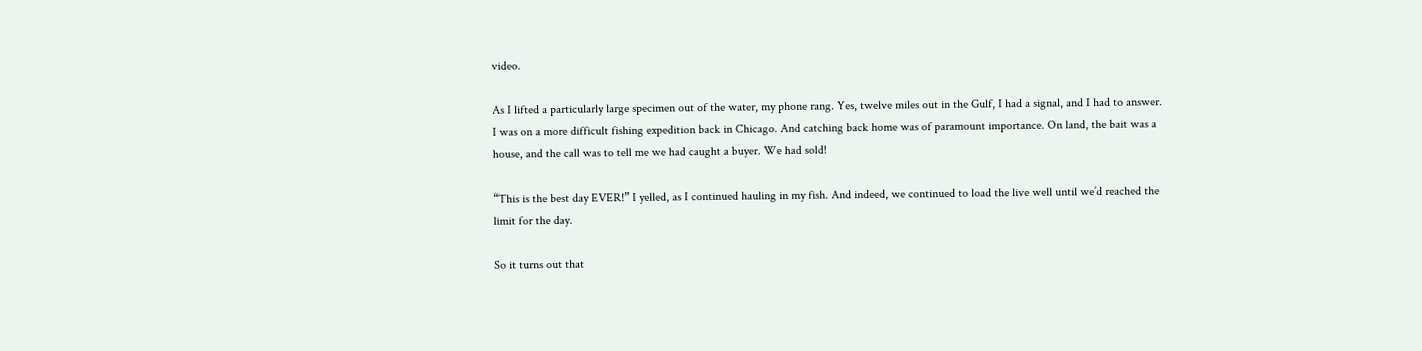video.

As I lifted a particularly large specimen out of the water, my phone rang. Yes, twelve miles out in the Gulf, I had a signal, and I had to answer. I was on a more difficult fishing expedition back in Chicago. And catching back home was of paramount importance. On land, the bait was a house, and the call was to tell me we had caught a buyer. We had sold!

“This is the best day EVER!” I yelled, as I continued hauling in my fish. And indeed, we continued to load the live well until we’d reached the limit for the day.

So it turns out that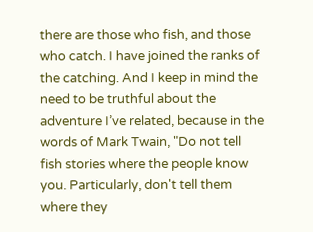there are those who fish, and those who catch. I have joined the ranks of the catching. And I keep in mind the need to be truthful about the adventure I’ve related, because in the words of Mark Twain, "Do not tell fish stories where the people know you. Particularly, don't tell them where they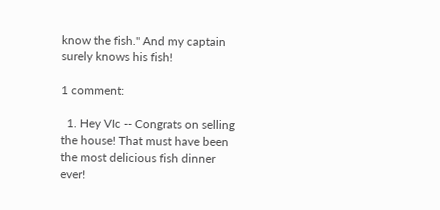know the fish." And my captain surely knows his fish!

1 comment:

  1. Hey VIc -- Congrats on selling the house! That must have been the most delicious fish dinner ever!